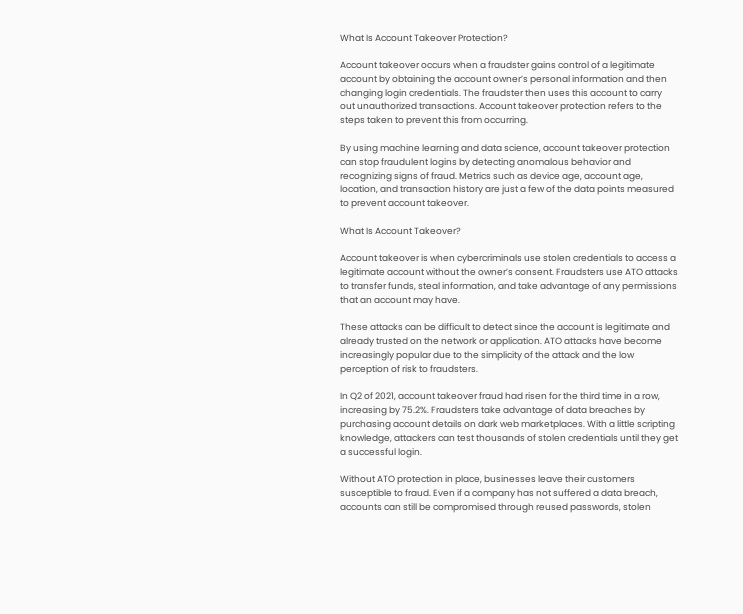What Is Account Takeover Protection?

Account takeover occurs when a fraudster gains control of a legitimate account by obtaining the account owner’s personal information and then changing login credentials. The fraudster then uses this account to carry out unauthorized transactions. Account takeover protection refers to the steps taken to prevent this from occurring.

By using machine learning and data science, account takeover protection can stop fraudulent logins by detecting anomalous behavior and recognizing signs of fraud. Metrics such as device age, account age, location, and transaction history are just a few of the data points measured to prevent account takeover.

What Is Account Takeover?

Account takeover is when cybercriminals use stolen credentials to access a legitimate account without the owner’s consent. Fraudsters use ATO attacks to transfer funds, steal information, and take advantage of any permissions that an account may have.

These attacks can be difficult to detect since the account is legitimate and already trusted on the network or application. ATO attacks have become increasingly popular due to the simplicity of the attack and the low perception of risk to fraudsters.

In Q2 of 2021, account takeover fraud had risen for the third time in a row, increasing by 75.2%. Fraudsters take advantage of data breaches by purchasing account details on dark web marketplaces. With a little scripting knowledge, attackers can test thousands of stolen credentials until they get a successful login.

Without ATO protection in place, businesses leave their customers susceptible to fraud. Even if a company has not suffered a data breach, accounts can still be compromised through reused passwords, stolen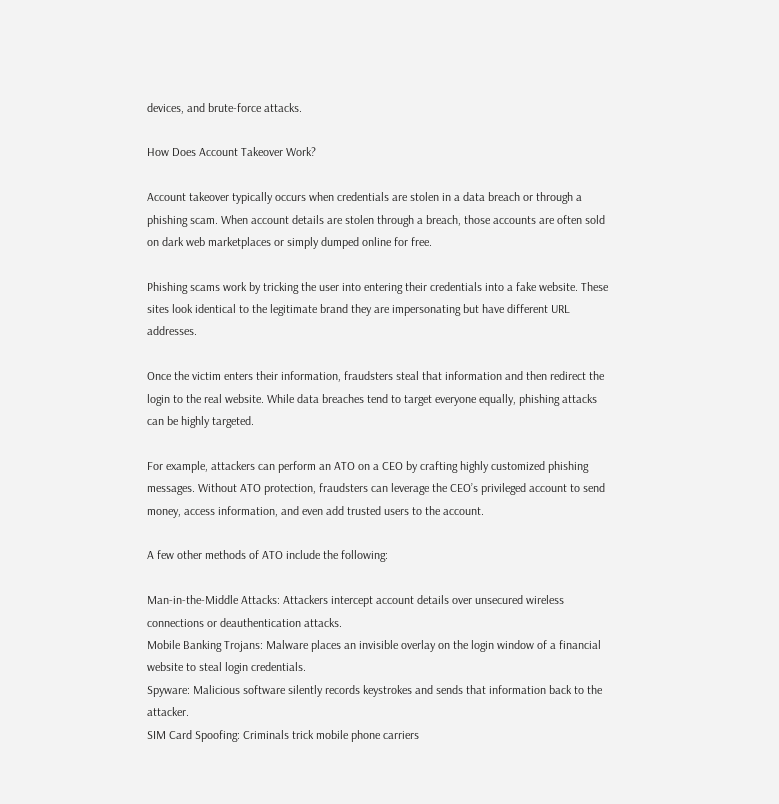devices, and brute-force attacks.

How Does Account Takeover Work?

Account takeover typically occurs when credentials are stolen in a data breach or through a phishing scam. When account details are stolen through a breach, those accounts are often sold on dark web marketplaces or simply dumped online for free.

Phishing scams work by tricking the user into entering their credentials into a fake website. These sites look identical to the legitimate brand they are impersonating but have different URL addresses.

Once the victim enters their information, fraudsters steal that information and then redirect the login to the real website. While data breaches tend to target everyone equally, phishing attacks can be highly targeted.

For example, attackers can perform an ATO on a CEO by crafting highly customized phishing messages. Without ATO protection, fraudsters can leverage the CEO’s privileged account to send money, access information, and even add trusted users to the account.

A few other methods of ATO include the following:

Man-in-the-Middle Attacks: Attackers intercept account details over unsecured wireless connections or deauthentication attacks.
Mobile Banking Trojans: Malware places an invisible overlay on the login window of a financial website to steal login credentials.
Spyware: Malicious software silently records keystrokes and sends that information back to the attacker.
SIM Card Spoofing: Criminals trick mobile phone carriers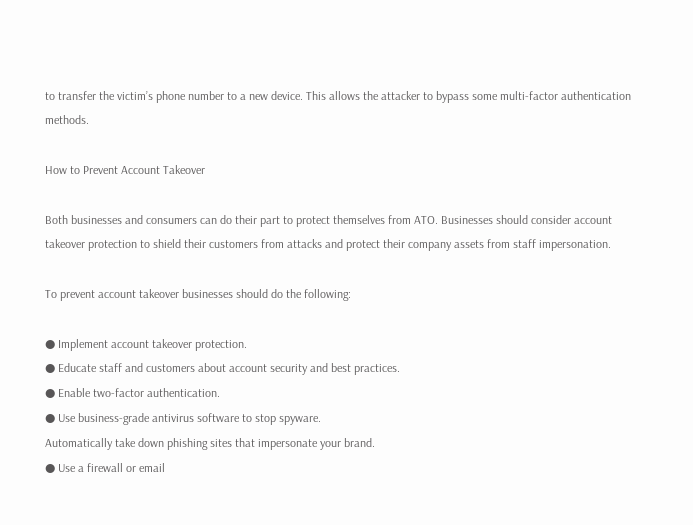to transfer the victim’s phone number to a new device. This allows the attacker to bypass some multi-factor authentication methods.

How to Prevent Account Takeover

Both businesses and consumers can do their part to protect themselves from ATO. Businesses should consider account takeover protection to shield their customers from attacks and protect their company assets from staff impersonation.

To prevent account takeover businesses should do the following:

● Implement account takeover protection.
● Educate staff and customers about account security and best practices.
● Enable two-factor authentication.
● Use business-grade antivirus software to stop spyware.
Automatically take down phishing sites that impersonate your brand.
● Use a firewall or email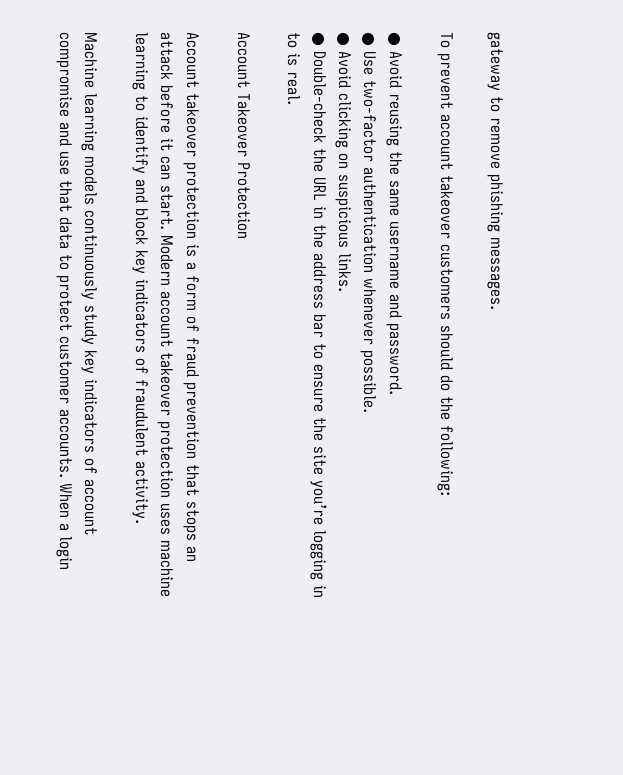gateway to remove phishing messages.

To prevent account takeover customers should do the following:

● Avoid reusing the same username and password.
● Use two-factor authentication whenever possible.
● Avoid clicking on suspicious links.
● Double-check the URL in the address bar to ensure the site you’re logging in to is real.

Account Takeover Protection

Account takeover protection is a form of fraud prevention that stops an attack before it can start. Modern account takeover protection uses machine learning to identify and block key indicators of fraudulent activity.

Machine learning models continuously study key indicators of account compromise and use that data to protect customer accounts. When a login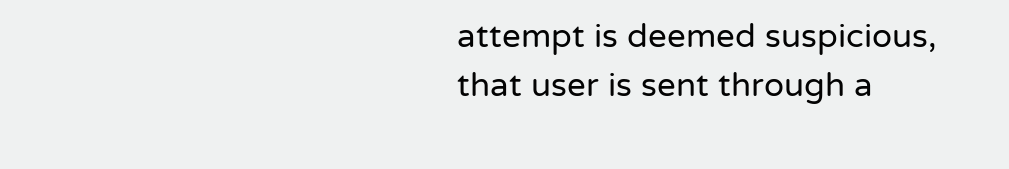attempt is deemed suspicious, that user is sent through a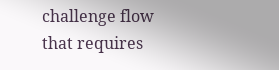challenge flow that requires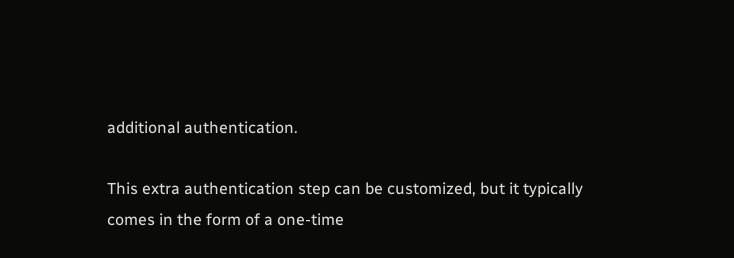additional authentication.

This extra authentication step can be customized, but it typically comes in the form of a one-time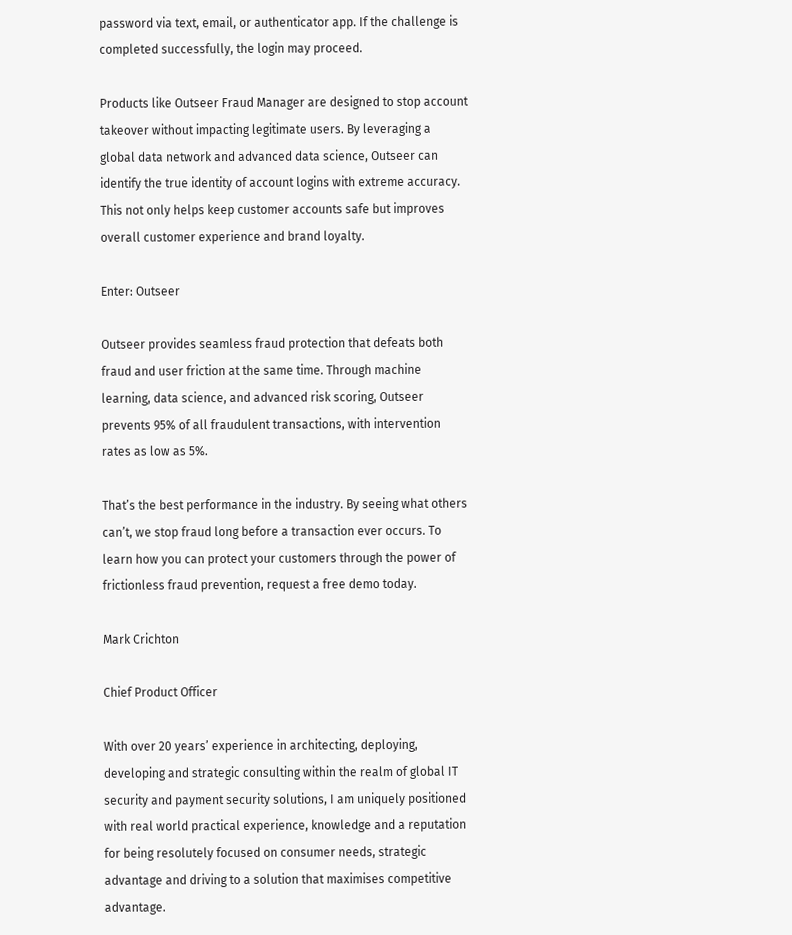password via text, email, or authenticator app. If the challenge is completed successfully, the login may proceed.

Products like Outseer Fraud Manager are designed to stop account takeover without impacting legitimate users. By leveraging a global data network and advanced data science, Outseer can identify the true identity of account logins with extreme accuracy. This not only helps keep customer accounts safe but improves overall customer experience and brand loyalty.

Enter: Outseer

Outseer provides seamless fraud protection that defeats both fraud and user friction at the same time. Through machine learning, data science, and advanced risk scoring, Outseer prevents 95% of all fraudulent transactions, with intervention rates as low as 5%.

That’s the best performance in the industry. By seeing what others can’t, we stop fraud long before a transaction ever occurs. To learn how you can protect your customers through the power of frictionless fraud prevention, request a free demo today.

Mark Crichton

Chief Product Officer

With over 20 years’ experience in architecting, deploying, developing and strategic consulting within the realm of global IT security and payment security solutions, I am uniquely positioned with real world practical experience, knowledge and a reputation for being resolutely focused on consumer needs, strategic advantage and driving to a solution that maximises competitive advantage.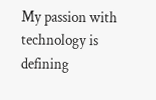My passion with technology is defining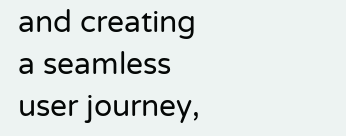and creating a seamless user journey,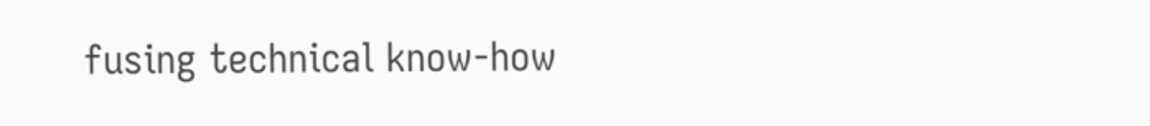fusing technical know-how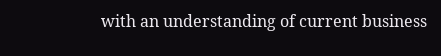with an understanding of current business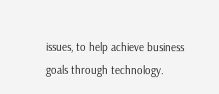issues, to help achieve business goals through technology.